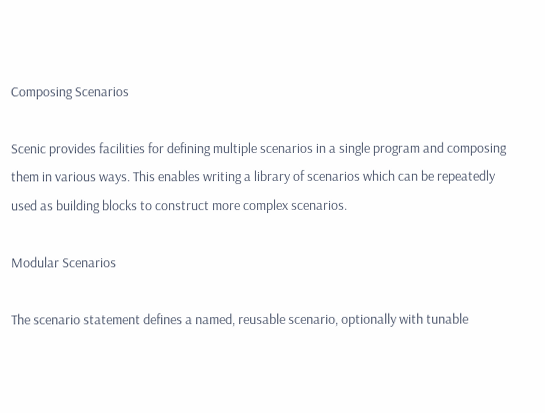Composing Scenarios

Scenic provides facilities for defining multiple scenarios in a single program and composing them in various ways. This enables writing a library of scenarios which can be repeatedly used as building blocks to construct more complex scenarios.

Modular Scenarios

The scenario statement defines a named, reusable scenario, optionally with tunable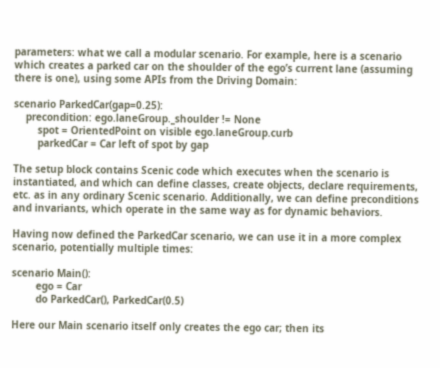parameters: what we call a modular scenario. For example, here is a scenario which creates a parked car on the shoulder of the ego’s current lane (assuming there is one), using some APIs from the Driving Domain:

scenario ParkedCar(gap=0.25):
    precondition: ego.laneGroup._shoulder != None
        spot = OrientedPoint on visible ego.laneGroup.curb
        parkedCar = Car left of spot by gap

The setup block contains Scenic code which executes when the scenario is instantiated, and which can define classes, create objects, declare requirements, etc. as in any ordinary Scenic scenario. Additionally, we can define preconditions and invariants, which operate in the same way as for dynamic behaviors.

Having now defined the ParkedCar scenario, we can use it in a more complex scenario, potentially multiple times:

scenario Main():
        ego = Car
        do ParkedCar(), ParkedCar(0.5)

Here our Main scenario itself only creates the ego car; then its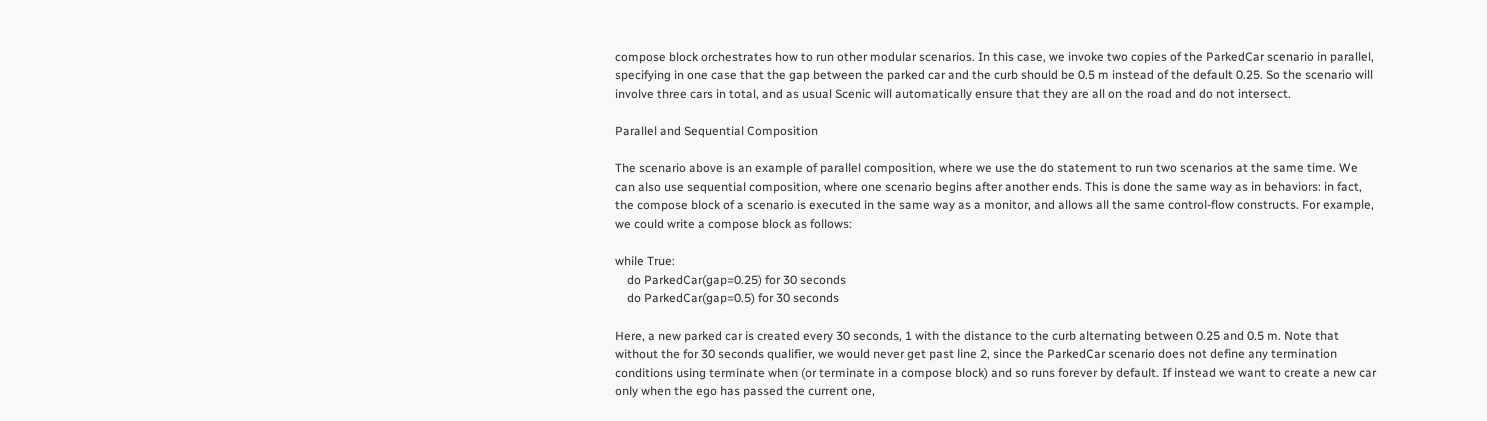compose block orchestrates how to run other modular scenarios. In this case, we invoke two copies of the ParkedCar scenario in parallel, specifying in one case that the gap between the parked car and the curb should be 0.5 m instead of the default 0.25. So the scenario will involve three cars in total, and as usual Scenic will automatically ensure that they are all on the road and do not intersect.

Parallel and Sequential Composition

The scenario above is an example of parallel composition, where we use the do statement to run two scenarios at the same time. We can also use sequential composition, where one scenario begins after another ends. This is done the same way as in behaviors: in fact, the compose block of a scenario is executed in the same way as a monitor, and allows all the same control-flow constructs. For example, we could write a compose block as follows:

while True:
    do ParkedCar(gap=0.25) for 30 seconds
    do ParkedCar(gap=0.5) for 30 seconds

Here, a new parked car is created every 30 seconds, 1 with the distance to the curb alternating between 0.25 and 0.5 m. Note that without the for 30 seconds qualifier, we would never get past line 2, since the ParkedCar scenario does not define any termination conditions using terminate when (or terminate in a compose block) and so runs forever by default. If instead we want to create a new car only when the ego has passed the current one,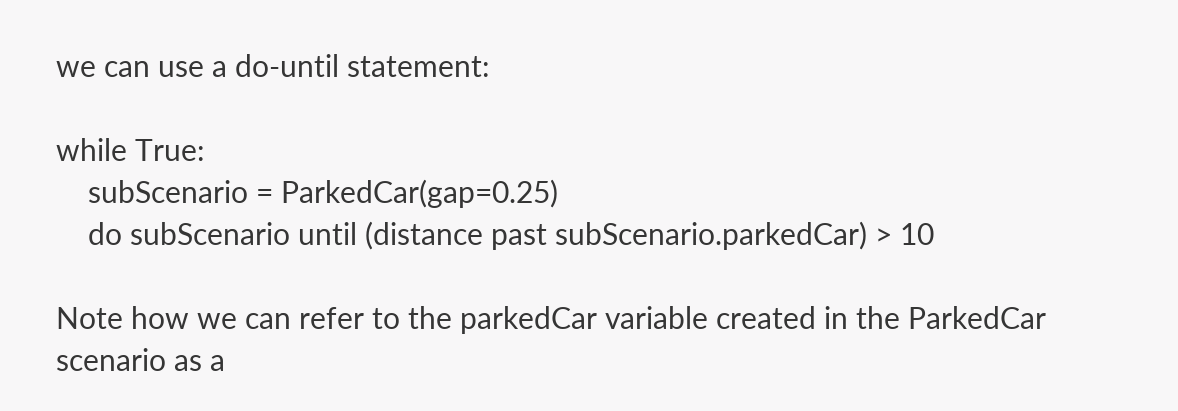we can use a do-until statement:

while True:
    subScenario = ParkedCar(gap=0.25)
    do subScenario until (distance past subScenario.parkedCar) > 10

Note how we can refer to the parkedCar variable created in the ParkedCar scenario as a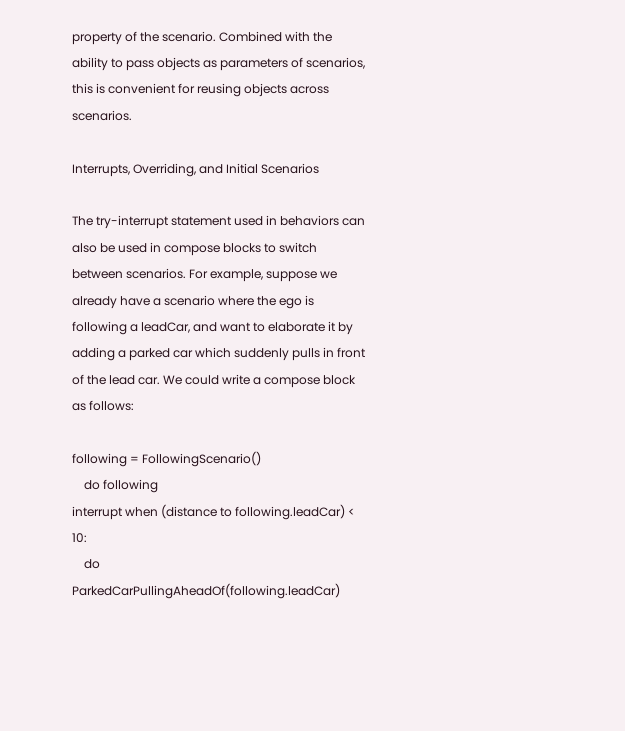property of the scenario. Combined with the ability to pass objects as parameters of scenarios, this is convenient for reusing objects across scenarios.

Interrupts, Overriding, and Initial Scenarios

The try-interrupt statement used in behaviors can also be used in compose blocks to switch between scenarios. For example, suppose we already have a scenario where the ego is following a leadCar, and want to elaborate it by adding a parked car which suddenly pulls in front of the lead car. We could write a compose block as follows:

following = FollowingScenario()
    do following
interrupt when (distance to following.leadCar) < 10:
    do ParkedCarPullingAheadOf(following.leadCar)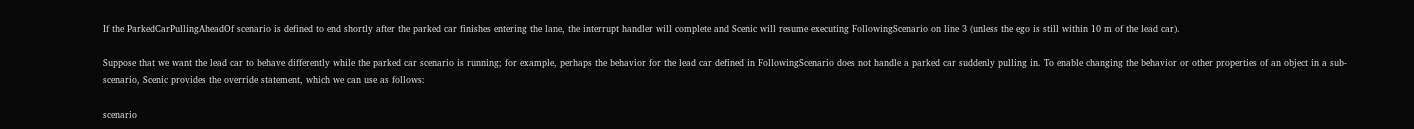If the ParkedCarPullingAheadOf scenario is defined to end shortly after the parked car finishes entering the lane, the interrupt handler will complete and Scenic will resume executing FollowingScenario on line 3 (unless the ego is still within 10 m of the lead car).

Suppose that we want the lead car to behave differently while the parked car scenario is running; for example, perhaps the behavior for the lead car defined in FollowingScenario does not handle a parked car suddenly pulling in. To enable changing the behavior or other properties of an object in a sub-scenario, Scenic provides the override statement, which we can use as follows:

scenario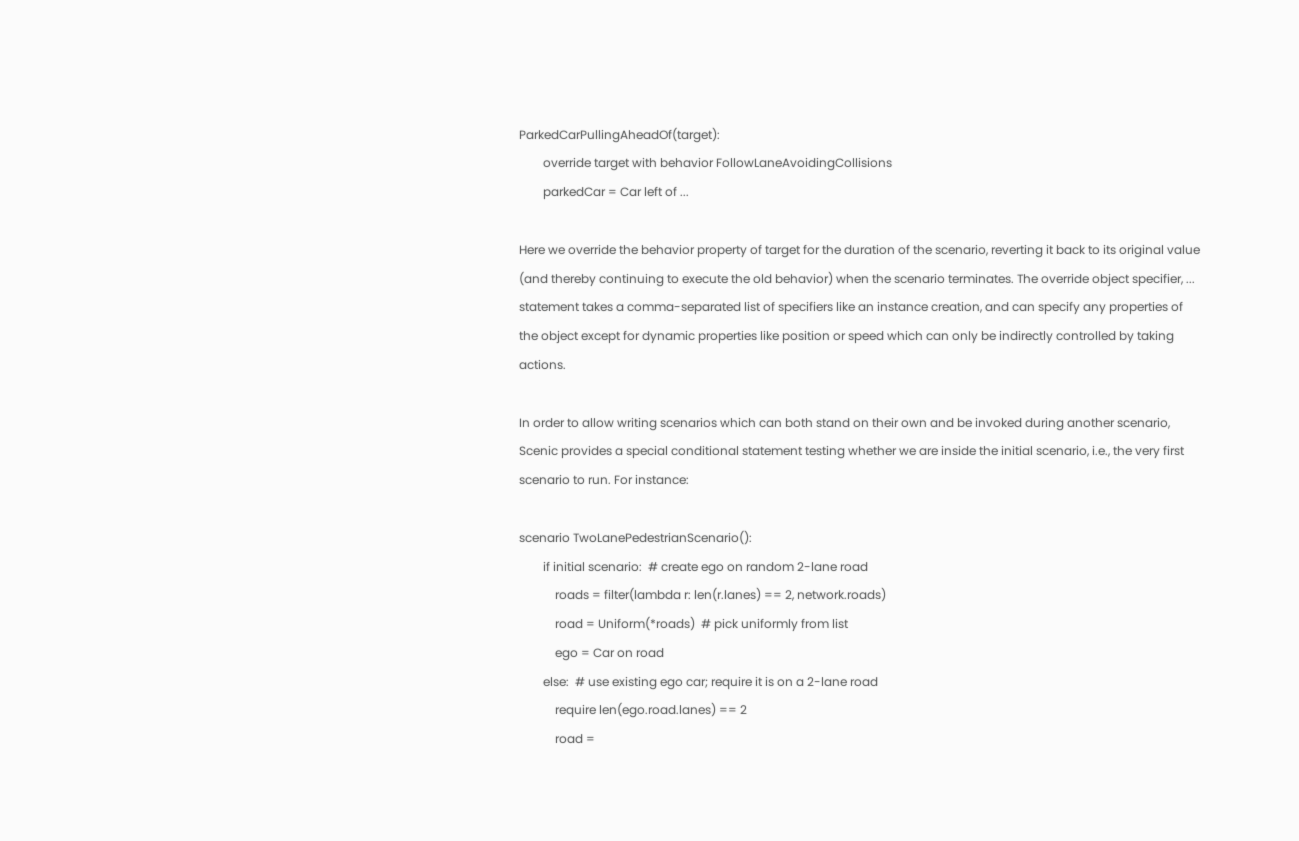ParkedCarPullingAheadOf(target):
        override target with behavior FollowLaneAvoidingCollisions
        parkedCar = Car left of ...

Here we override the behavior property of target for the duration of the scenario, reverting it back to its original value (and thereby continuing to execute the old behavior) when the scenario terminates. The override object specifier, ... statement takes a comma-separated list of specifiers like an instance creation, and can specify any properties of the object except for dynamic properties like position or speed which can only be indirectly controlled by taking actions.

In order to allow writing scenarios which can both stand on their own and be invoked during another scenario, Scenic provides a special conditional statement testing whether we are inside the initial scenario, i.e., the very first scenario to run. For instance:

scenario TwoLanePedestrianScenario():
        if initial scenario:  # create ego on random 2-lane road
            roads = filter(lambda r: len(r.lanes) == 2, network.roads)
            road = Uniform(*roads)  # pick uniformly from list
            ego = Car on road
        else:  # use existing ego car; require it is on a 2-lane road
            require len(ego.road.lanes) == 2
            road =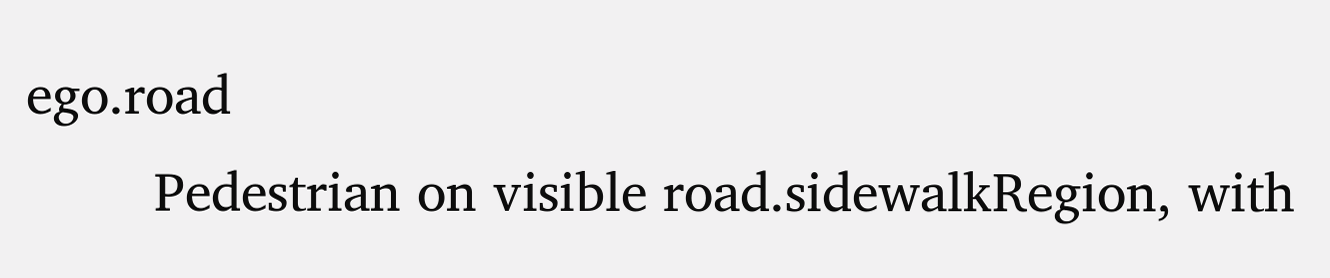ego.road
        Pedestrian on visible road.sidewalkRegion, with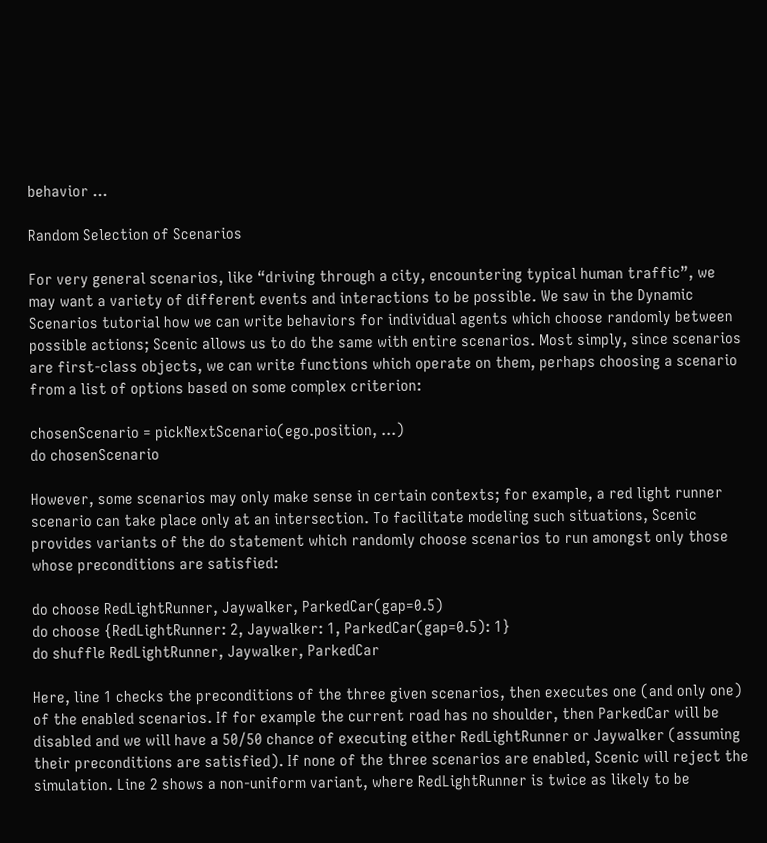behavior ...

Random Selection of Scenarios

For very general scenarios, like “driving through a city, encountering typical human traffic”, we may want a variety of different events and interactions to be possible. We saw in the Dynamic Scenarios tutorial how we can write behaviors for individual agents which choose randomly between possible actions; Scenic allows us to do the same with entire scenarios. Most simply, since scenarios are first-class objects, we can write functions which operate on them, perhaps choosing a scenario from a list of options based on some complex criterion:

chosenScenario = pickNextScenario(ego.position, ...)
do chosenScenario

However, some scenarios may only make sense in certain contexts; for example, a red light runner scenario can take place only at an intersection. To facilitate modeling such situations, Scenic provides variants of the do statement which randomly choose scenarios to run amongst only those whose preconditions are satisfied:

do choose RedLightRunner, Jaywalker, ParkedCar(gap=0.5)
do choose {RedLightRunner: 2, Jaywalker: 1, ParkedCar(gap=0.5): 1}
do shuffle RedLightRunner, Jaywalker, ParkedCar

Here, line 1 checks the preconditions of the three given scenarios, then executes one (and only one) of the enabled scenarios. If for example the current road has no shoulder, then ParkedCar will be disabled and we will have a 50/50 chance of executing either RedLightRunner or Jaywalker (assuming their preconditions are satisfied). If none of the three scenarios are enabled, Scenic will reject the simulation. Line 2 shows a non-uniform variant, where RedLightRunner is twice as likely to be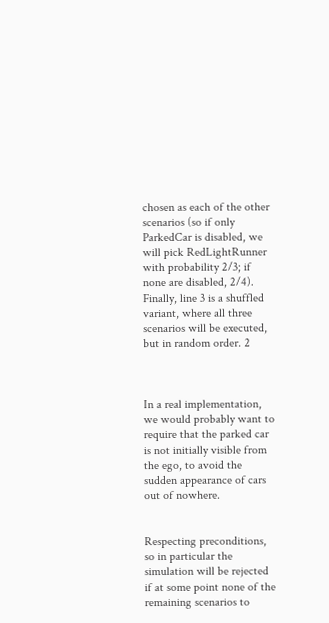chosen as each of the other scenarios (so if only ParkedCar is disabled, we will pick RedLightRunner with probability 2/3; if none are disabled, 2/4). Finally, line 3 is a shuffled variant, where all three scenarios will be executed, but in random order. 2



In a real implementation, we would probably want to require that the parked car is not initially visible from the ego, to avoid the sudden appearance of cars out of nowhere.


Respecting preconditions, so in particular the simulation will be rejected if at some point none of the remaining scenarios to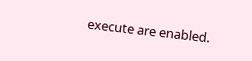execute are enabled.